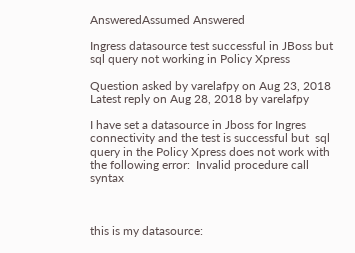AnsweredAssumed Answered

Ingress datasource test successful in JBoss but sql query not working in Policy Xpress

Question asked by varelafpy on Aug 23, 2018
Latest reply on Aug 28, 2018 by varelafpy

I have set a datasource in Jboss for Ingres connectivity and the test is successful but  sql query in the Policy Xpress does not work with the following error:  Invalid procedure call syntax



this is my datasource: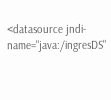<datasource jndi-name="java:/ingresDS"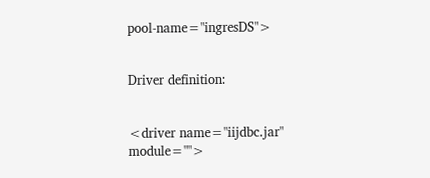pool-name="ingresDS">


Driver definition:


<driver name="iijdbc.jar" module="">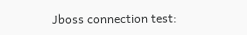Jboss connection test: